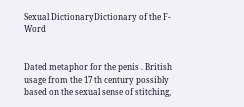Sexual DictionaryDictionary of the F-Word


Dated metaphor for the penis . British usage from the 17 th century possibly based on the sexual sense of stitching,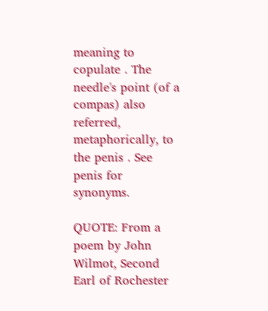meaning to copulate . The needle's point (of a compas) also referred, metaphorically, to the penis . See penis for synonyms.

QUOTE: From a poem by John Wilmot, Second Earl of Rochester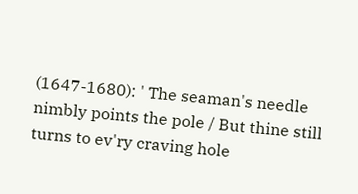(1647-1680): ' The seaman's needle nimbly points the pole / But thine still turns to ev'ry craving hole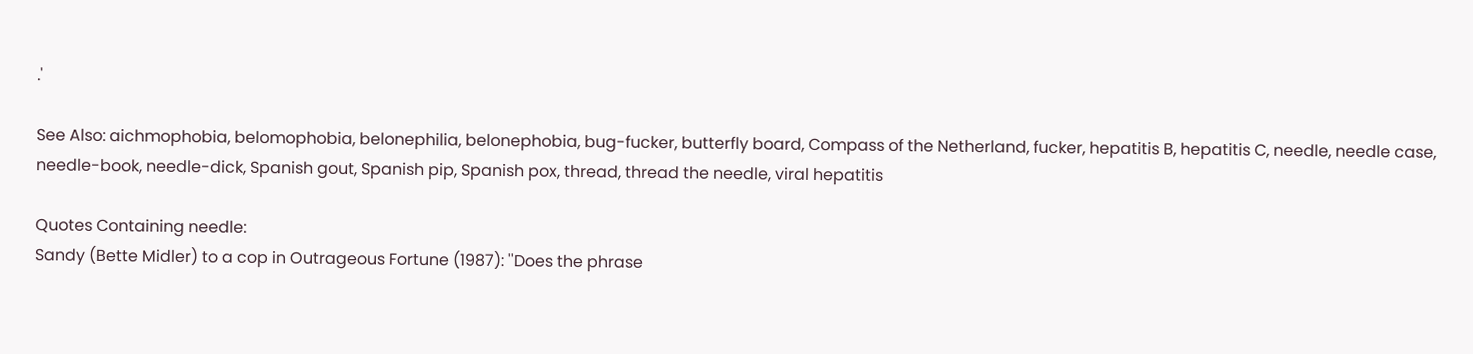.'

See Also: aichmophobia, belomophobia, belonephilia, belonephobia, bug-fucker, butterfly board, Compass of the Netherland, fucker, hepatitis B, hepatitis C, needle, needle case, needle-book, needle-dick, Spanish gout, Spanish pip, Spanish pox, thread, thread the needle, viral hepatitis

Quotes Containing needle:
Sandy (Bette Midler) to a cop in Outrageous Fortune (1987): ''Does the phrase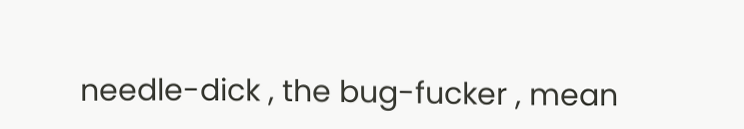needle-dick , the bug-fucker , mean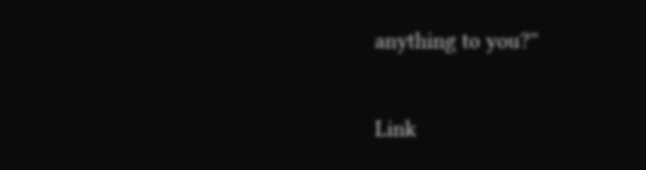anything to you?''

Link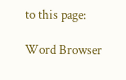to this page:

Word Browser